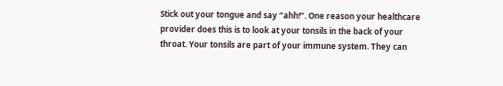Stick out your tongue and say “ahh!”. One reason your healthcare provider does this is to look at your tonsils in the back of your throat. Your tonsils are part of your immune system. They can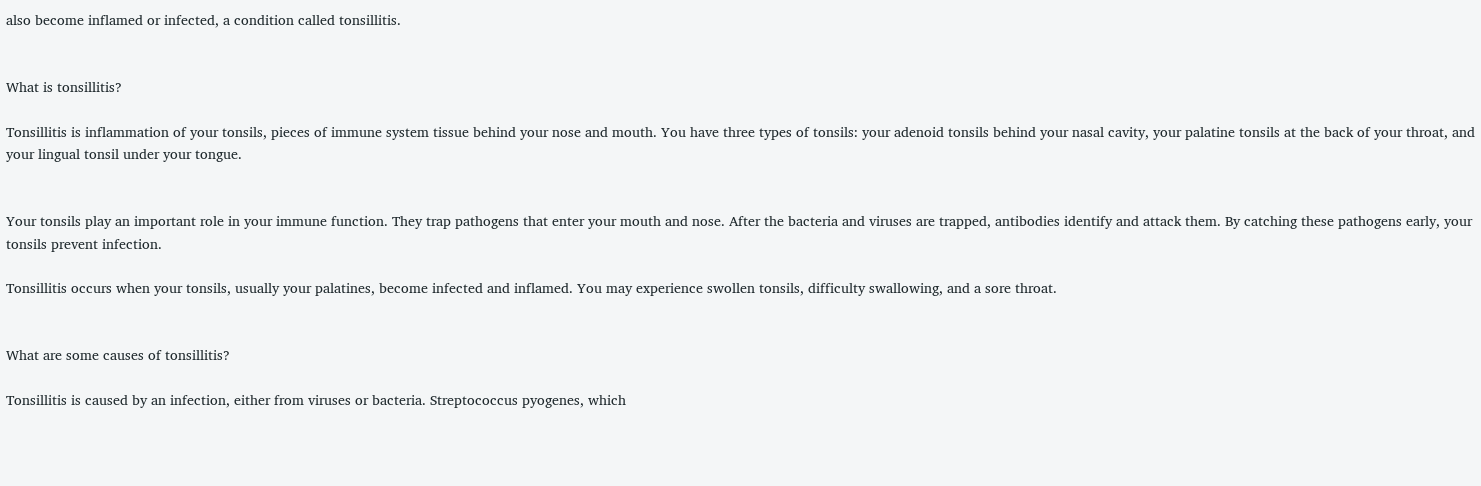also become inflamed or infected, a condition called tonsillitis.


What is tonsillitis?

Tonsillitis is inflammation of your tonsils, pieces of immune system tissue behind your nose and mouth. You have three types of tonsils: your adenoid tonsils behind your nasal cavity, your palatine tonsils at the back of your throat, and your lingual tonsil under your tongue.


Your tonsils play an important role in your immune function. They trap pathogens that enter your mouth and nose. After the bacteria and viruses are trapped, antibodies identify and attack them. By catching these pathogens early, your tonsils prevent infection.

Tonsillitis occurs when your tonsils, usually your palatines, become infected and inflamed. You may experience swollen tonsils, difficulty swallowing, and a sore throat.


What are some causes of tonsillitis?

Tonsillitis is caused by an infection, either from viruses or bacteria. Streptococcus pyogenes, which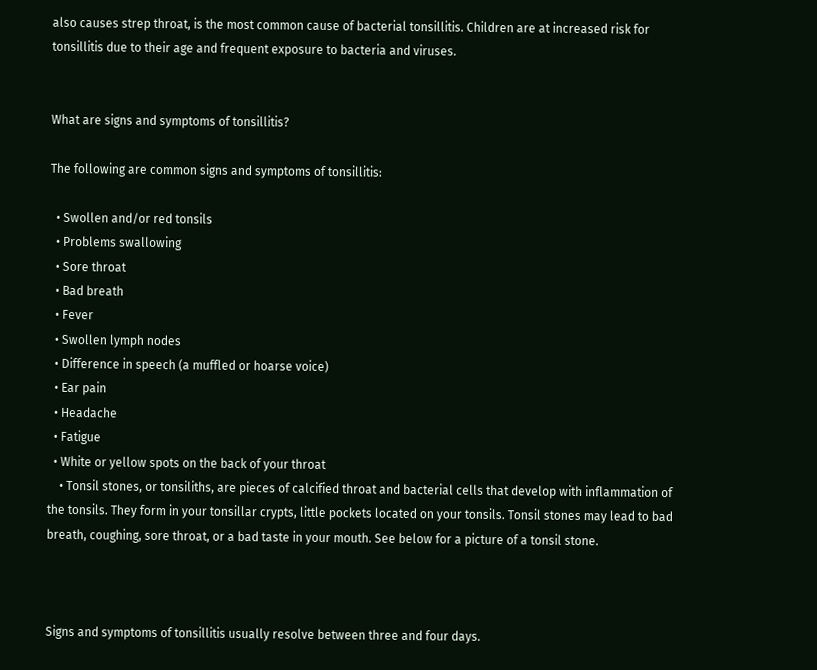also causes strep throat, is the most common cause of bacterial tonsillitis. Children are at increased risk for tonsillitis due to their age and frequent exposure to bacteria and viruses.


What are signs and symptoms of tonsillitis?

The following are common signs and symptoms of tonsillitis:

  • Swollen and/or red tonsils
  • Problems swallowing
  • Sore throat
  • Bad breath
  • Fever
  • Swollen lymph nodes
  • Difference in speech (a muffled or hoarse voice)
  • Ear pain
  • Headache
  • Fatigue
  • White or yellow spots on the back of your throat
    • Tonsil stones, or tonsiliths, are pieces of calcified throat and bacterial cells that develop with inflammation of the tonsils. They form in your tonsillar crypts, little pockets located on your tonsils. Tonsil stones may lead to bad breath, coughing, sore throat, or a bad taste in your mouth. See below for a picture of a tonsil stone.



Signs and symptoms of tonsillitis usually resolve between three and four days.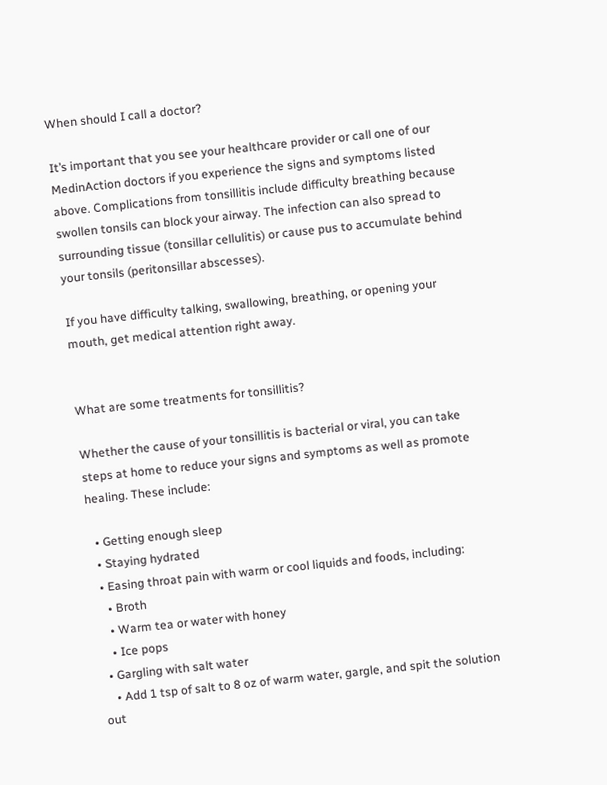When should I call a doctor?

It’s important that you see your healthcare provider or call one of our MedinAction doctors if you experience the signs and symptoms listed above. Complications from tonsillitis include difficulty breathing because swollen tonsils can block your airway. The infection can also spread to surrounding tissue (tonsillar cellulitis) or cause pus to accumulate behind your tonsils (peritonsillar abscesses).

If you have difficulty talking, swallowing, breathing, or opening your mouth, get medical attention right away.


What are some treatments for tonsillitis?

Whether the cause of your tonsillitis is bacterial or viral, you can take steps at home to reduce your signs and symptoms as well as promote healing. These include:

  • Getting enough sleep
  • Staying hydrated
  • Easing throat pain with warm or cool liquids and foods, including:
    • Broth
    • Warm tea or water with honey
    • Ice pops
  • Gargling with salt water
    • Add 1 tsp of salt to 8 oz of warm water, gargle, and spit the solution out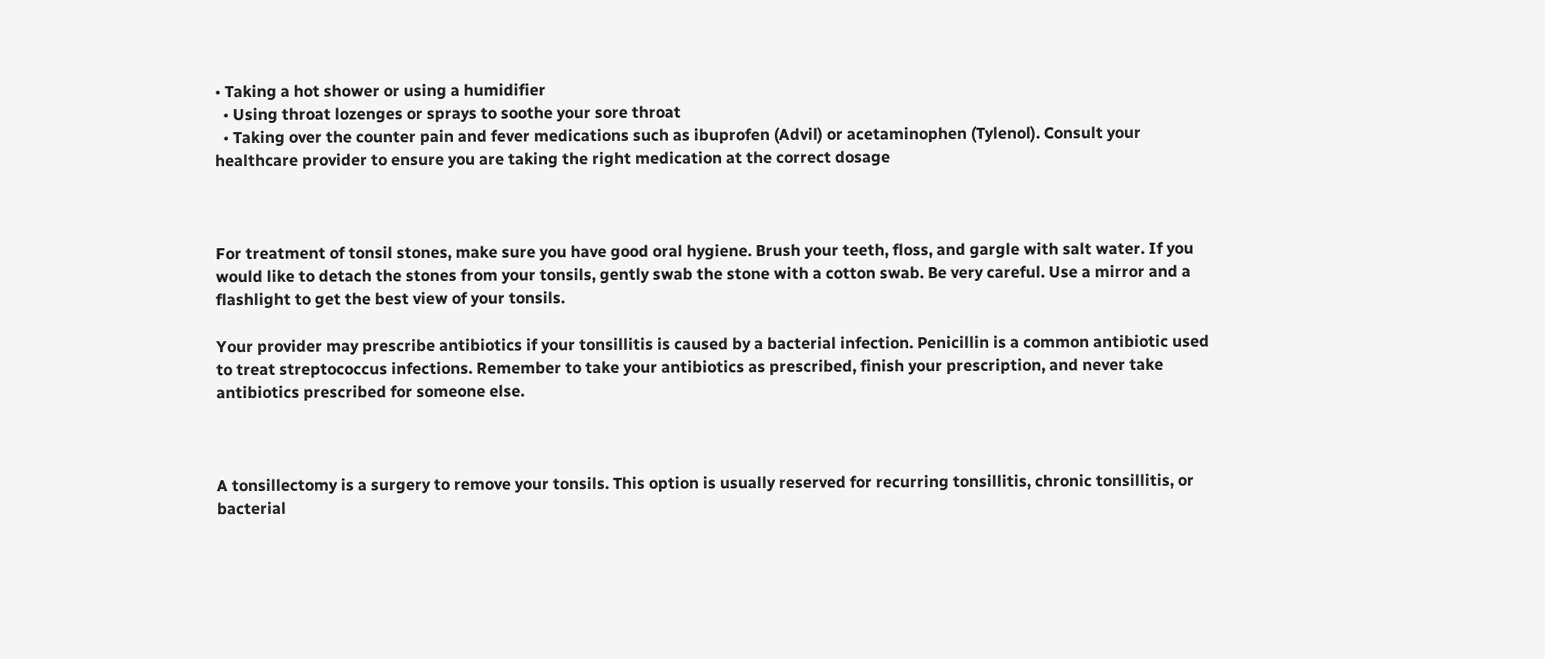• Taking a hot shower or using a humidifier
  • Using throat lozenges or sprays to soothe your sore throat
  • Taking over the counter pain and fever medications such as ibuprofen (Advil) or acetaminophen (Tylenol). Consult your healthcare provider to ensure you are taking the right medication at the correct dosage



For treatment of tonsil stones, make sure you have good oral hygiene. Brush your teeth, floss, and gargle with salt water. If you would like to detach the stones from your tonsils, gently swab the stone with a cotton swab. Be very careful. Use a mirror and a flashlight to get the best view of your tonsils.

Your provider may prescribe antibiotics if your tonsillitis is caused by a bacterial infection. Penicillin is a common antibiotic used to treat streptococcus infections. Remember to take your antibiotics as prescribed, finish your prescription, and never take antibiotics prescribed for someone else.



A tonsillectomy is a surgery to remove your tonsils. This option is usually reserved for recurring tonsillitis, chronic tonsillitis, or bacterial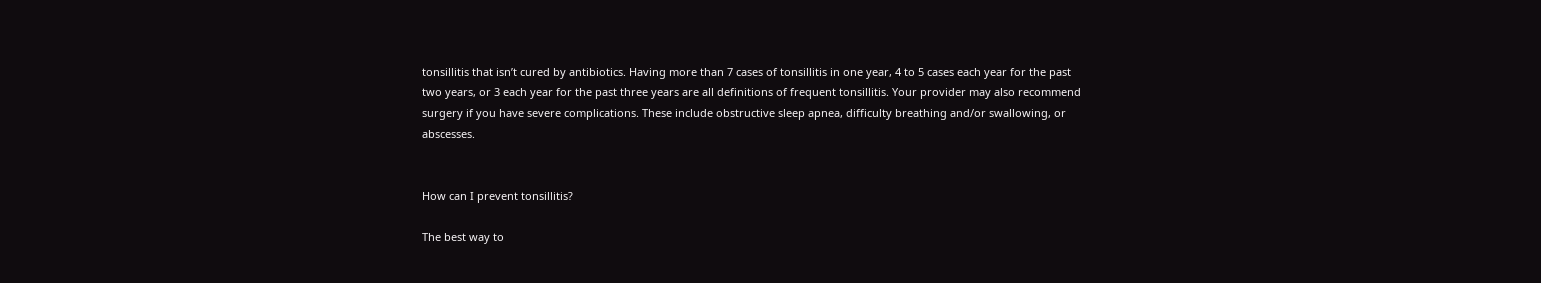tonsillitis that isn’t cured by antibiotics. Having more than 7 cases of tonsillitis in one year, 4 to 5 cases each year for the past two years, or 3 each year for the past three years are all definitions of frequent tonsillitis. Your provider may also recommend surgery if you have severe complications. These include obstructive sleep apnea, difficulty breathing and/or swallowing, or abscesses.


How can I prevent tonsillitis?

The best way to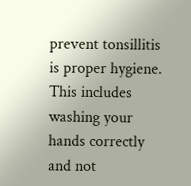prevent tonsillitis is proper hygiene. This includes washing your hands correctly and not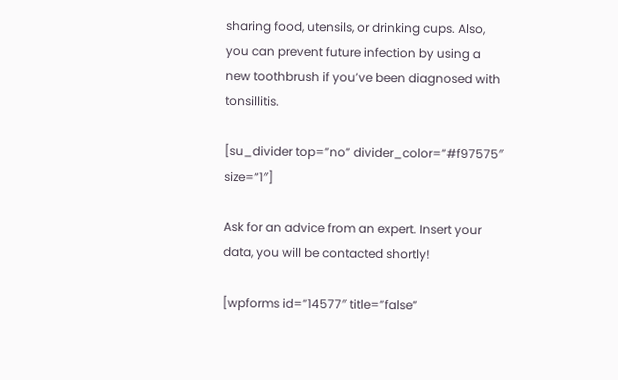sharing food, utensils, or drinking cups. Also, you can prevent future infection by using a new toothbrush if you’ve been diagnosed with tonsillitis.

[su_divider top=”no” divider_color=”#f97575″ size=”1″]

Ask for an advice from an expert. Insert your data, you will be contacted shortly!

[wpforms id=”14577″ title=”false”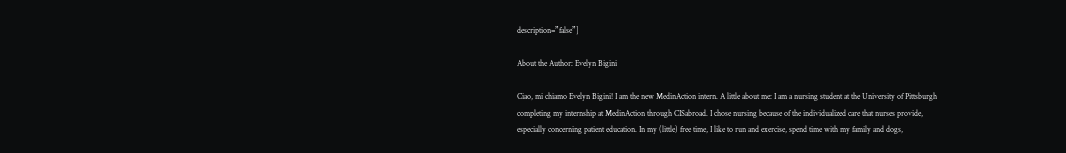description=”false”]

About the Author: Evelyn Bigini

Ciao, mi chiamo Evelyn Bigini! I am the new MedinAction intern. A little about me: I am a nursing student at the University of Pittsburgh completing my internship at MedinAction through CISabroad. I chose nursing because of the individualized care that nurses provide, especially concerning patient education. In my (little) free time, I like to run and exercise, spend time with my family and dogs,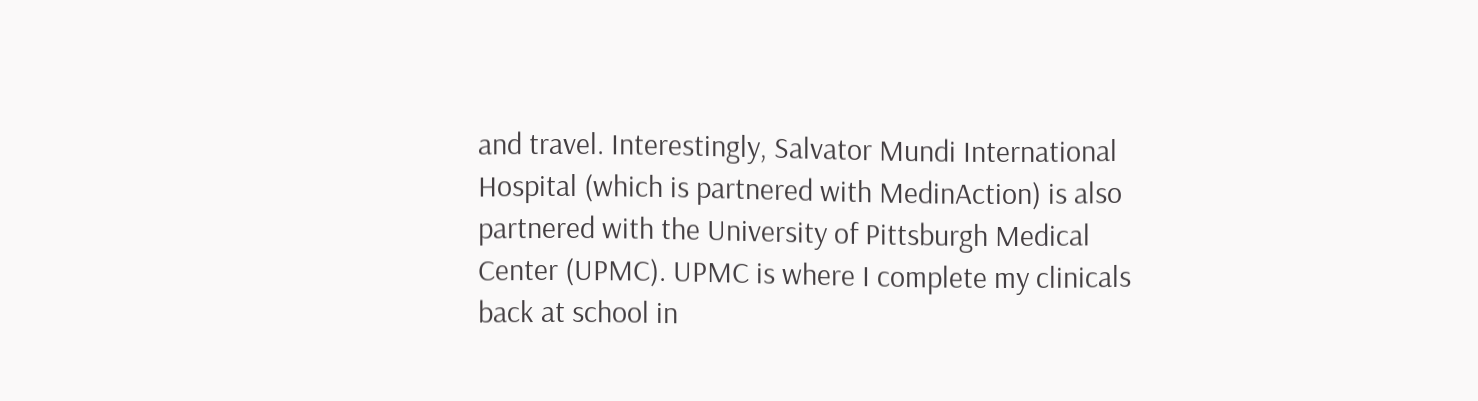and travel. Interestingly, Salvator Mundi International Hospital (which is partnered with MedinAction) is also partnered with the University of Pittsburgh Medical Center (UPMC). UPMC is where I complete my clinicals back at school in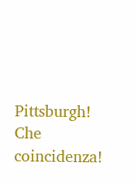Pittsburgh! Che coincidenza!